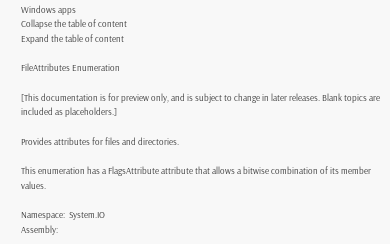Windows apps
Collapse the table of content
Expand the table of content

FileAttributes Enumeration

[This documentation is for preview only, and is subject to change in later releases. Blank topics are included as placeholders.]

Provides attributes for files and directories.

This enumeration has a FlagsAttribute attribute that allows a bitwise combination of its member values.

Namespace:  System.IO
Assembly: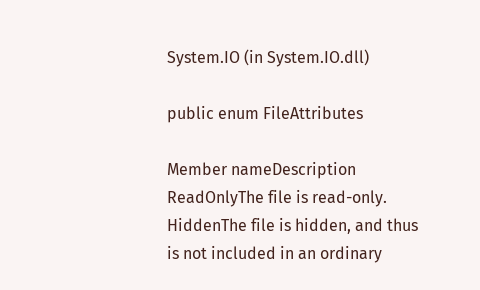System.IO (in System.IO.dll)

public enum FileAttributes

Member nameDescription
ReadOnlyThe file is read-only.
HiddenThe file is hidden, and thus is not included in an ordinary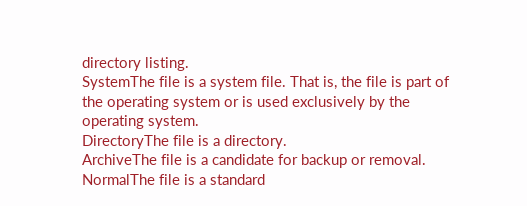directory listing.
SystemThe file is a system file. That is, the file is part of the operating system or is used exclusively by the operating system.
DirectoryThe file is a directory.
ArchiveThe file is a candidate for backup or removal.
NormalThe file is a standard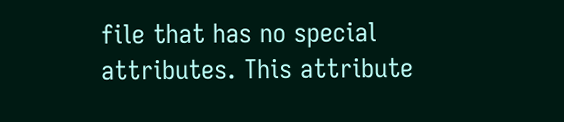file that has no special attributes. This attribute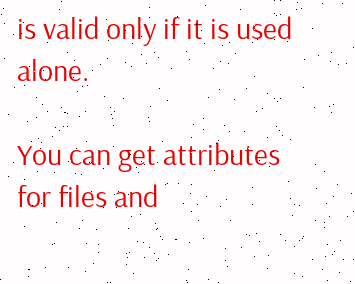is valid only if it is used alone.

You can get attributes for files and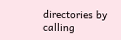directories by calling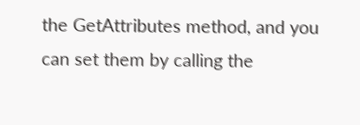the GetAttributes method, and you can set them by calling the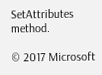SetAttributes method.

© 2017 Microsoft